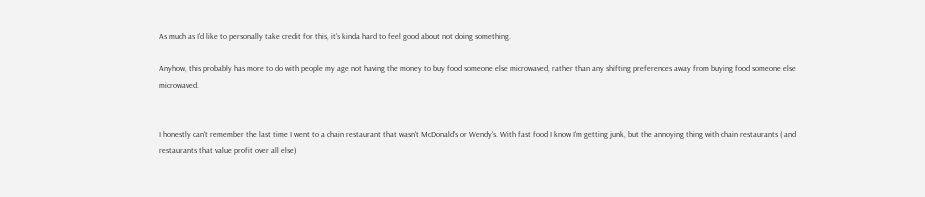As much as I'd like to personally take credit for this, it's kinda hard to feel good about not doing something.

Anyhow, this probably has more to do with people my age not having the money to buy food someone else microwaved, rather than any shifting preferences away from buying food someone else microwaved.


I honestly can't remember the last time I went to a chain restaurant that wasn't McDonald's or Wendy's. With fast food I know I'm getting junk, but the annoying thing with chain restaurants ( and restaurants that value profit over all else)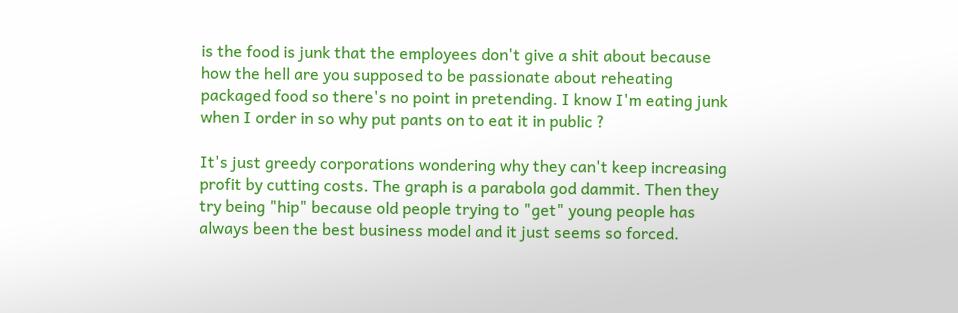is the food is junk that the employees don't give a shit about because how the hell are you supposed to be passionate about reheating packaged food so there's no point in pretending. I know I'm eating junk when I order in so why put pants on to eat it in public ?

It's just greedy corporations wondering why they can't keep increasing profit by cutting costs. The graph is a parabola god dammit. Then they try being "hip" because old people trying to "get" young people has always been the best business model and it just seems so forced.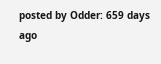posted by Odder: 659 days ago